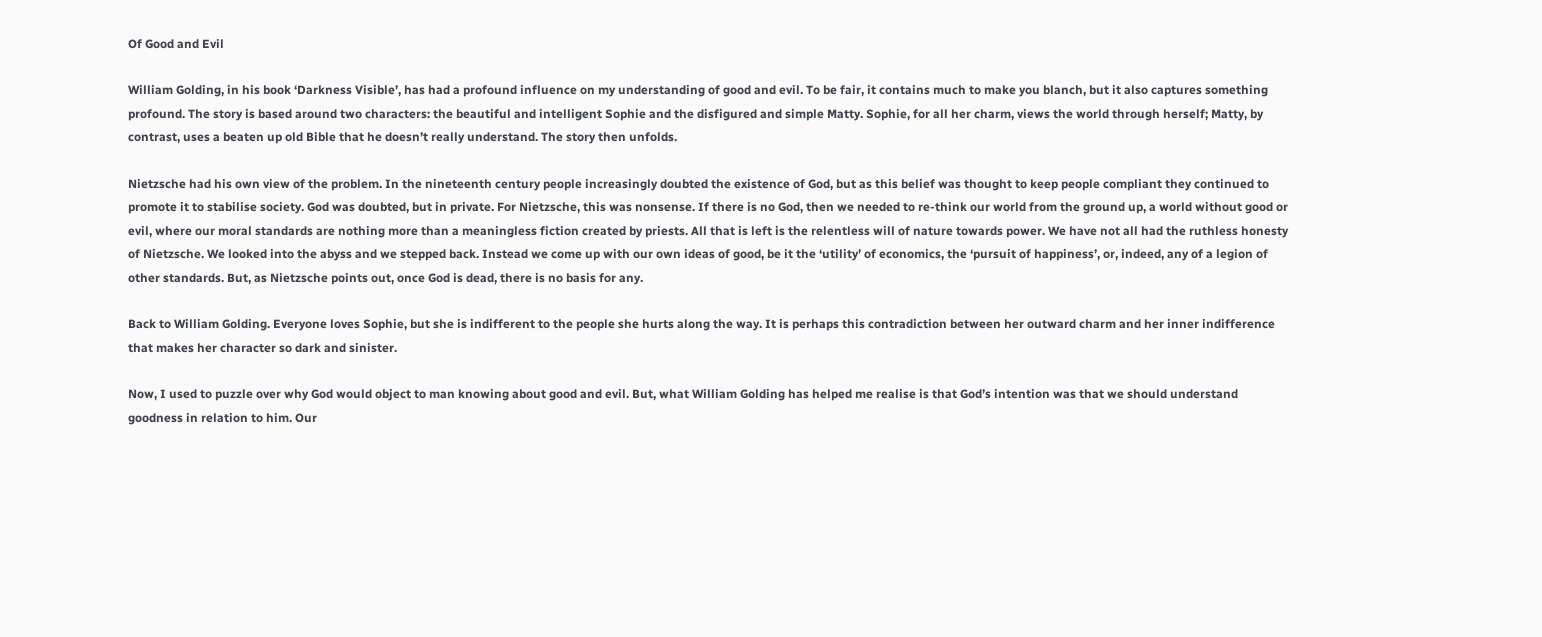Of Good and Evil

William Golding, in his book ‘Darkness Visible’, has had a profound influence on my understanding of good and evil. To be fair, it contains much to make you blanch, but it also captures something profound. The story is based around two characters: the beautiful and intelligent Sophie and the disfigured and simple Matty. Sophie, for all her charm, views the world through herself; Matty, by contrast, uses a beaten up old Bible that he doesn’t really understand. The story then unfolds.

Nietzsche had his own view of the problem. In the nineteenth century people increasingly doubted the existence of God, but as this belief was thought to keep people compliant they continued to promote it to stabilise society. God was doubted, but in private. For Nietzsche, this was nonsense. If there is no God, then we needed to re-think our world from the ground up, a world without good or evil, where our moral standards are nothing more than a meaningless fiction created by priests. All that is left is the relentless will of nature towards power. We have not all had the ruthless honesty of Nietzsche. We looked into the abyss and we stepped back. Instead we come up with our own ideas of good, be it the ‘utility’ of economics, the ‘pursuit of happiness’, or, indeed, any of a legion of other standards. But, as Nietzsche points out, once God is dead, there is no basis for any.

Back to William Golding. Everyone loves Sophie, but she is indifferent to the people she hurts along the way. It is perhaps this contradiction between her outward charm and her inner indifference that makes her character so dark and sinister.

Now, I used to puzzle over why God would object to man knowing about good and evil. But, what William Golding has helped me realise is that God’s intention was that we should understand goodness in relation to him. Our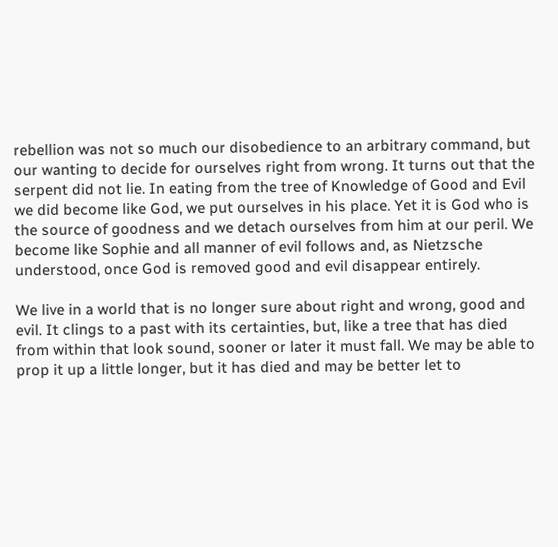rebellion was not so much our disobedience to an arbitrary command, but our wanting to decide for ourselves right from wrong. It turns out that the serpent did not lie. In eating from the tree of Knowledge of Good and Evil we did become like God, we put ourselves in his place. Yet it is God who is the source of goodness and we detach ourselves from him at our peril. We become like Sophie and all manner of evil follows and, as Nietzsche understood, once God is removed good and evil disappear entirely.

We live in a world that is no longer sure about right and wrong, good and evil. It clings to a past with its certainties, but, like a tree that has died from within that look sound, sooner or later it must fall. We may be able to prop it up a little longer, but it has died and may be better let to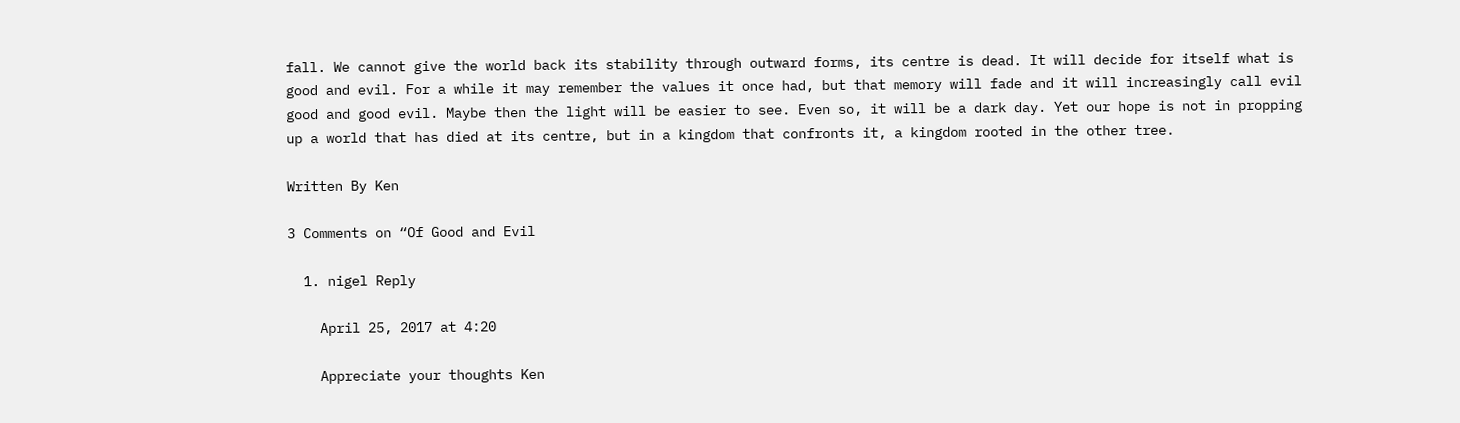fall. We cannot give the world back its stability through outward forms, its centre is dead. It will decide for itself what is good and evil. For a while it may remember the values it once had, but that memory will fade and it will increasingly call evil good and good evil. Maybe then the light will be easier to see. Even so, it will be a dark day. Yet our hope is not in propping up a world that has died at its centre, but in a kingdom that confronts it, a kingdom rooted in the other tree.

Written By Ken

3 Comments on “Of Good and Evil

  1. nigel Reply

    April 25, 2017 at 4:20

    Appreciate your thoughts Ken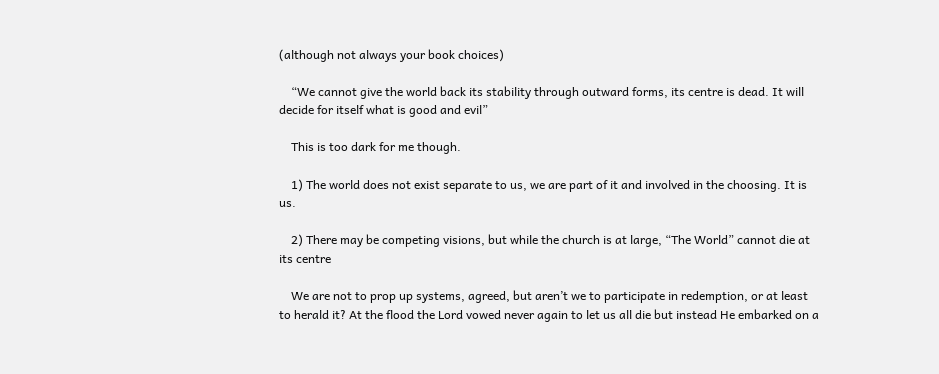(although not always your book choices)

    “We cannot give the world back its stability through outward forms, its centre is dead. It will decide for itself what is good and evil”

    This is too dark for me though.

    1) The world does not exist separate to us, we are part of it and involved in the choosing. It is us.

    2) There may be competing visions, but while the church is at large, “The World” cannot die at its centre

    We are not to prop up systems, agreed, but aren’t we to participate in redemption, or at least to herald it? At the flood the Lord vowed never again to let us all die but instead He embarked on a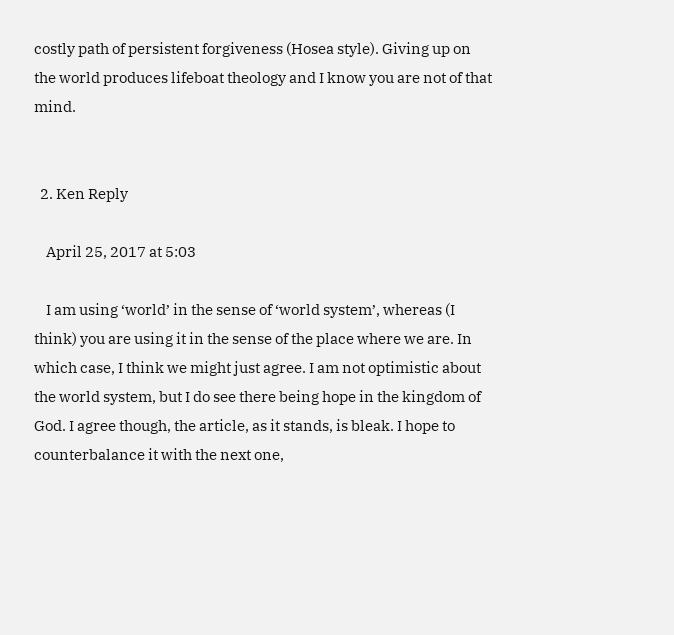costly path of persistent forgiveness (Hosea style). Giving up on the world produces lifeboat theology and I know you are not of that mind.


  2. Ken Reply

    April 25, 2017 at 5:03

    I am using ‘world’ in the sense of ‘world system’, whereas (I think) you are using it in the sense of the place where we are. In which case, I think we might just agree. I am not optimistic about the world system, but I do see there being hope in the kingdom of God. I agree though, the article, as it stands, is bleak. I hope to counterbalance it with the next one,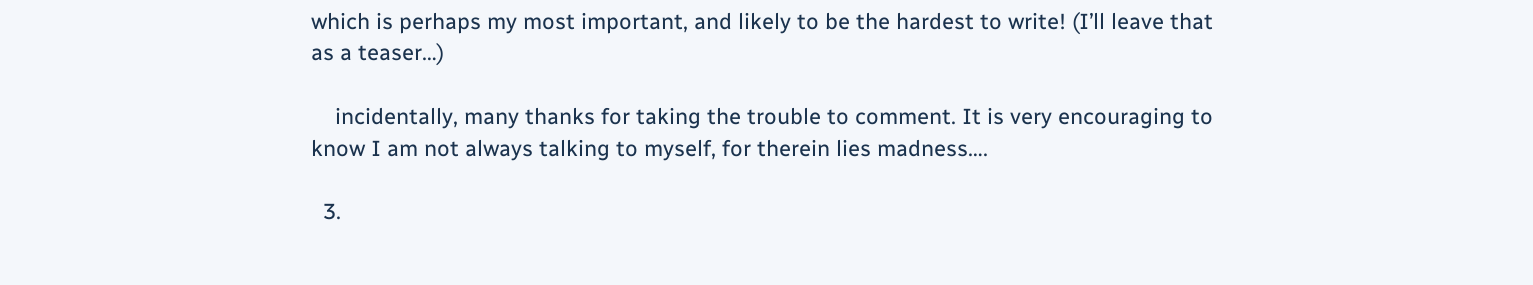which is perhaps my most important, and likely to be the hardest to write! (I’ll leave that as a teaser…)

    incidentally, many thanks for taking the trouble to comment. It is very encouraging to know I am not always talking to myself, for therein lies madness….

  3.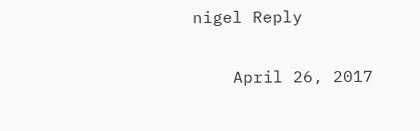nigel Reply

    April 26, 2017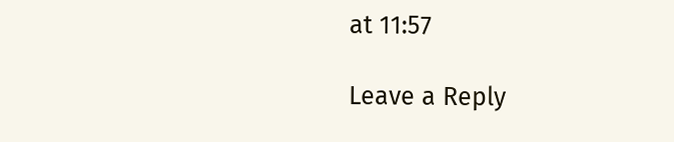at 11:57

Leave a Reply